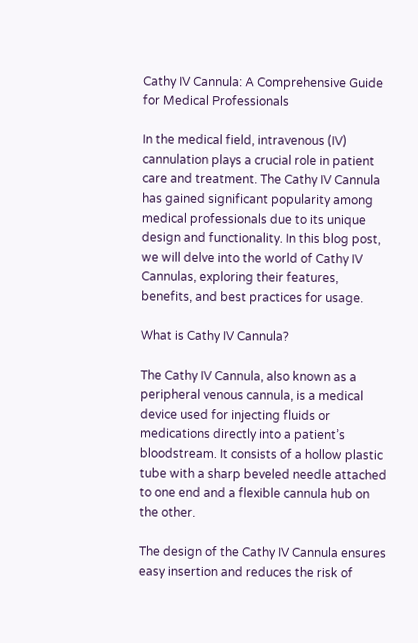Cathy IV Cannula: A Comprehensive Guide for Medical Professionals

In the medical field, intravenous (IV) cannulation plays a crucial role in patient care and treatment. The Cathy IV Cannula has gained significant popularity among medical professionals due to its unique design and functionality. In this blog post, we will delve into the world of Cathy IV Cannulas, exploring their features, benefits, and best practices for usage.

What is Cathy IV Cannula?

The Cathy IV Cannula, also known as a peripheral venous cannula, is a medical device used for injecting fluids or medications directly into a patient’s bloodstream. It consists of a hollow plastic tube with a sharp beveled needle attached to one end and a flexible cannula hub on the other.

The design of the Cathy IV Cannula ensures easy insertion and reduces the risk of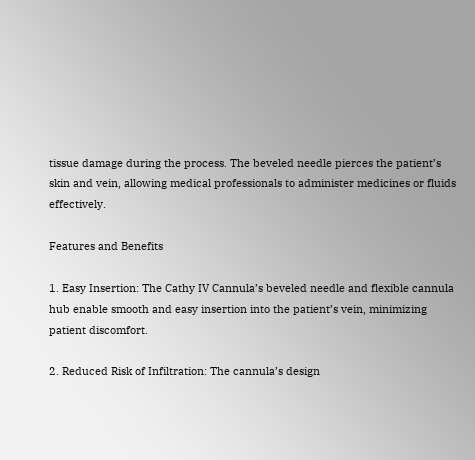tissue damage during the process. The beveled needle pierces the patient’s skin and vein, allowing medical professionals to administer medicines or fluids effectively.

Features and Benefits

1. Easy Insertion: The Cathy IV Cannula’s beveled needle and flexible cannula hub enable smooth and easy insertion into the patient’s vein, minimizing patient discomfort.

2. Reduced Risk of Infiltration: The cannula’s design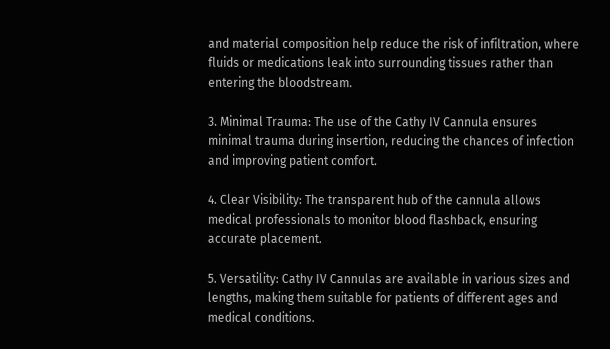and material composition help reduce the risk of infiltration, where fluids or medications leak into surrounding tissues rather than entering the bloodstream.

3. Minimal Trauma: The use of the Cathy IV Cannula ensures minimal trauma during insertion, reducing the chances of infection and improving patient comfort.

4. Clear Visibility: The transparent hub of the cannula allows medical professionals to monitor blood flashback, ensuring accurate placement.

5. Versatility: Cathy IV Cannulas are available in various sizes and lengths, making them suitable for patients of different ages and medical conditions.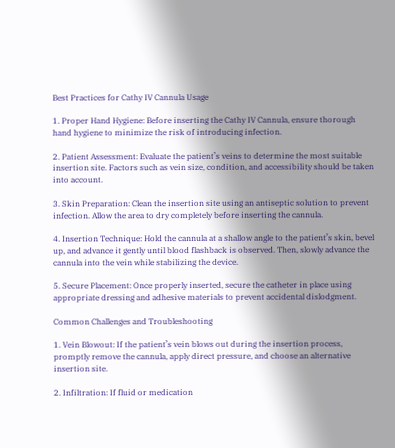Best Practices for Cathy IV Cannula Usage

1. Proper Hand Hygiene: Before inserting the Cathy IV Cannula, ensure thorough hand hygiene to minimize the risk of introducing infection.

2. Patient Assessment: Evaluate the patient’s veins to determine the most suitable insertion site. Factors such as vein size, condition, and accessibility should be taken into account.

3. Skin Preparation: Clean the insertion site using an antiseptic solution to prevent infection. Allow the area to dry completely before inserting the cannula.

4. Insertion Technique: Hold the cannula at a shallow angle to the patient’s skin, bevel up, and advance it gently until blood flashback is observed. Then, slowly advance the cannula into the vein while stabilizing the device.

5. Secure Placement: Once properly inserted, secure the catheter in place using appropriate dressing and adhesive materials to prevent accidental dislodgment.

Common Challenges and Troubleshooting

1. Vein Blowout: If the patient’s vein blows out during the insertion process, promptly remove the cannula, apply direct pressure, and choose an alternative insertion site.

2. Infiltration: If fluid or medication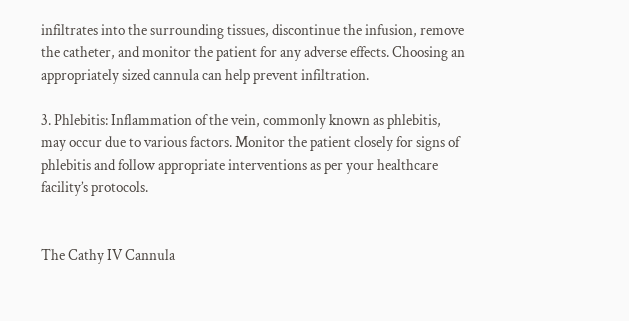infiltrates into the surrounding tissues, discontinue the infusion, remove the catheter, and monitor the patient for any adverse effects. Choosing an appropriately sized cannula can help prevent infiltration.

3. Phlebitis: Inflammation of the vein, commonly known as phlebitis, may occur due to various factors. Monitor the patient closely for signs of phlebitis and follow appropriate interventions as per your healthcare facility’s protocols.


The Cathy IV Cannula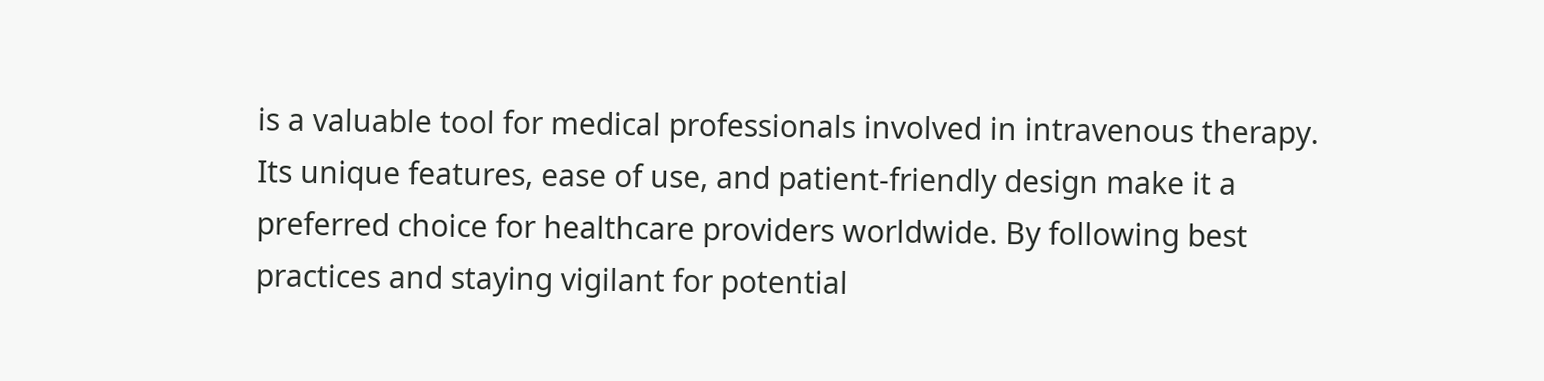is a valuable tool for medical professionals involved in intravenous therapy. Its unique features, ease of use, and patient-friendly design make it a preferred choice for healthcare providers worldwide. By following best practices and staying vigilant for potential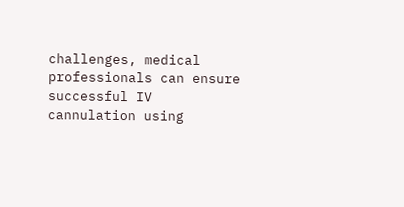challenges, medical professionals can ensure successful IV cannulation using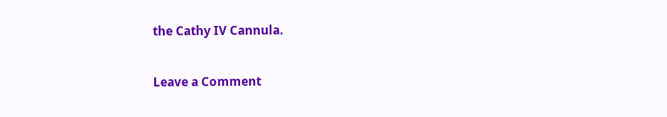the Cathy IV Cannula.

Leave a Comment